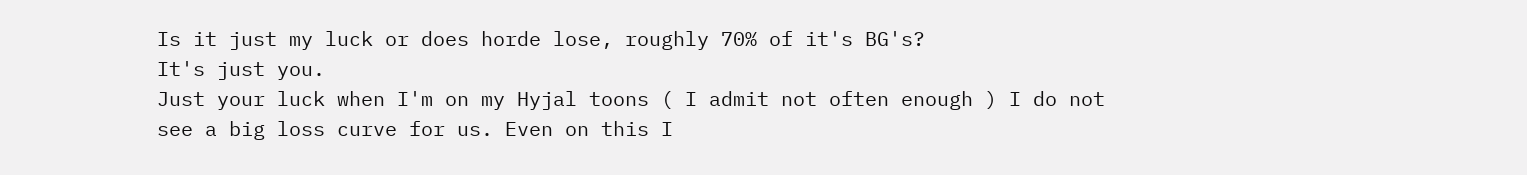Is it just my luck or does horde lose, roughly 70% of it's BG's?
It's just you.
Just your luck when I'm on my Hyjal toons ( I admit not often enough ) I do not see a big loss curve for us. Even on this I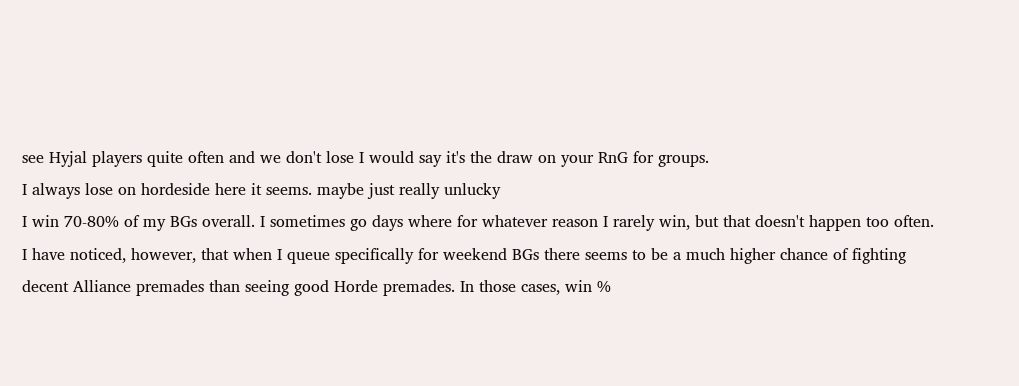see Hyjal players quite often and we don't lose I would say it's the draw on your RnG for groups.
I always lose on hordeside here it seems. maybe just really unlucky
I win 70-80% of my BGs overall. I sometimes go days where for whatever reason I rarely win, but that doesn't happen too often. I have noticed, however, that when I queue specifically for weekend BGs there seems to be a much higher chance of fighting decent Alliance premades than seeing good Horde premades. In those cases, win %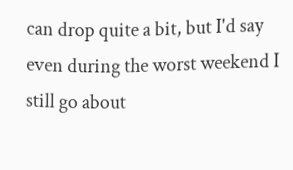can drop quite a bit, but I'd say even during the worst weekend I still go about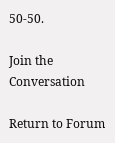50-50.

Join the Conversation

Return to Forum